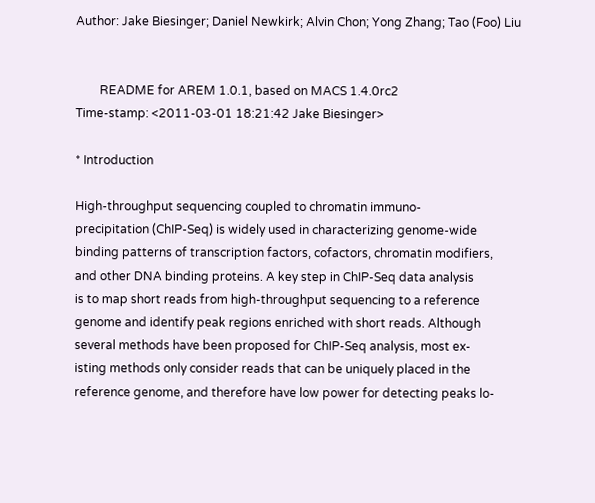Author: Jake Biesinger; Daniel Newkirk; Alvin Chon; Yong Zhang; Tao (Foo) Liu


        README for AREM 1.0.1, based on MACS 1.4.0rc2
Time-stamp: <2011-03-01 18:21:42 Jake Biesinger>

* Introduction

High-throughput sequencing coupled to chromatin immuno-
precipitation (ChIP-Seq) is widely used in characterizing genome-wide
binding patterns of transcription factors, cofactors, chromatin modifiers,
and other DNA binding proteins. A key step in ChIP-Seq data analysis
is to map short reads from high-throughput sequencing to a reference
genome and identify peak regions enriched with short reads. Although
several methods have been proposed for ChIP-Seq analysis, most ex-
isting methods only consider reads that can be uniquely placed in the
reference genome, and therefore have low power for detecting peaks lo-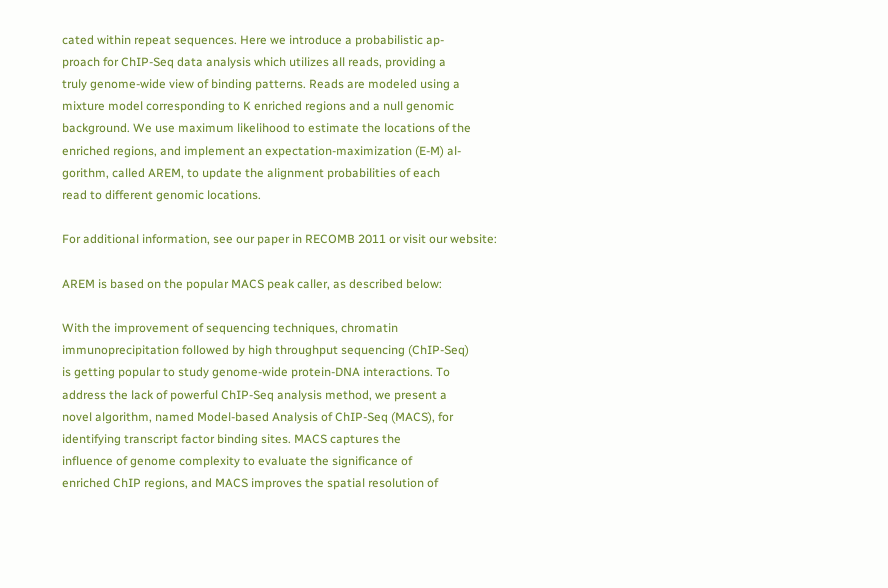cated within repeat sequences. Here we introduce a probabilistic ap-
proach for ChIP-Seq data analysis which utilizes all reads, providing a
truly genome-wide view of binding patterns. Reads are modeled using a
mixture model corresponding to K enriched regions and a null genomic
background. We use maximum likelihood to estimate the locations of the
enriched regions, and implement an expectation-maximization (E-M) al-
gorithm, called AREM, to update the alignment probabilities of each
read to different genomic locations.

For additional information, see our paper in RECOMB 2011 or visit our website:

AREM is based on the popular MACS peak caller, as described below:

With the improvement of sequencing techniques, chromatin
immunoprecipitation followed by high throughput sequencing (ChIP-Seq)
is getting popular to study genome-wide protein-DNA interactions. To
address the lack of powerful ChIP-Seq analysis method, we present a
novel algorithm, named Model-based Analysis of ChIP-Seq (MACS), for
identifying transcript factor binding sites. MACS captures the
influence of genome complexity to evaluate the significance of
enriched ChIP regions, and MACS improves the spatial resolution of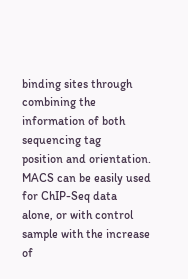binding sites through combining the information of both sequencing tag
position and orientation. MACS can be easily used for ChIP-Seq data
alone, or with control sample with the increase of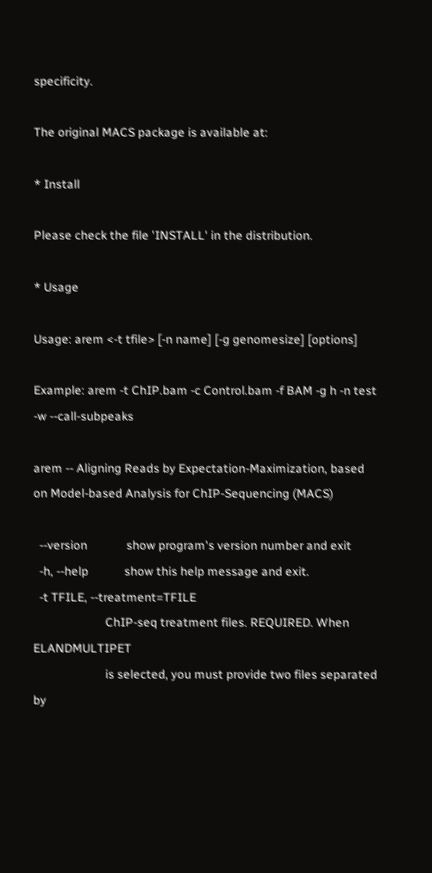specificity.

The original MACS package is available at:

* Install

Please check the file 'INSTALL' in the distribution.

* Usage

Usage: arem <-t tfile> [-n name] [-g genomesize] [options]

Example: arem -t ChIP.bam -c Control.bam -f BAM -g h -n test -w --call-subpeaks

arem -- Aligning Reads by Expectation-Maximization, based on Model-based Analysis for ChIP-Sequencing (MACS)

  --version             show program's version number and exit
  -h, --help            show this help message and exit.
  -t TFILE, --treatment=TFILE
                        ChIP-seq treatment files. REQUIRED. When ELANDMULTIPET
                        is selected, you must provide two files separated by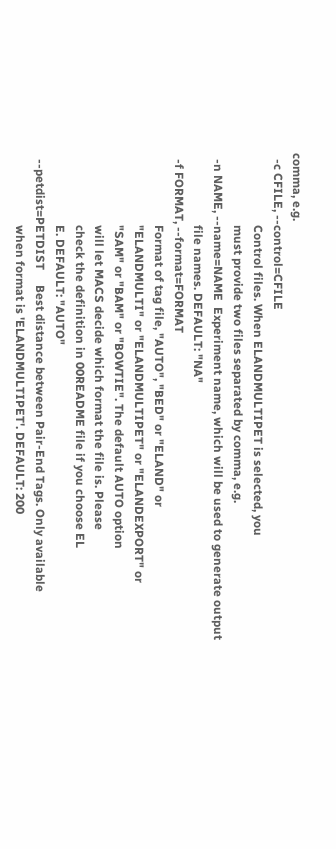comma, e.g.
  -c CFILE, --control=CFILE
                        Control files. When ELANDMULTIPET is selected, you
                        must provide two files separated by comma, e.g.
  -n NAME, --name=NAME  Experiment name, which will be used to generate output
                        file names. DEFAULT: "NA"
  -f FORMAT, --format=FORMAT
                        Format of tag file, "AUTO", "BED" or "ELAND" or
                        "ELANDMULTI" or "ELANDMULTIPET" or "ELANDEXPORT" or
                        "SAM" or "BAM" or "BOWTIE". The default AUTO option
                        will let MACS decide which format the file is. Please
                        check the definition in 00README file if you choose EL
                        E. DEFAULT: "AUTO"
  --petdist=PETDIST     Best distance between Pair-End Tags. Only available
                        when format is 'ELANDMULTIPET'. DEFAULT: 200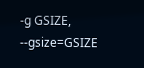-g GSIZE, --gsize=GSIZE